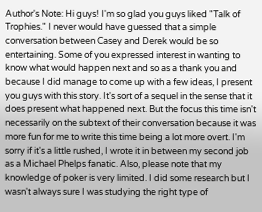Author's Note: Hi guys! I'm so glad you guys liked "Talk of Trophies." I never would have guessed that a simple conversation between Casey and Derek would be so entertaining. Some of you expressed interest in wanting to know what would happen next and so as a thank you and because I did manage to come up with a few ideas, I present you guys with this story. It's sort of a sequel in the sense that it does present what happened next. But the focus this time isn't necessarily on the subtext of their conversation because it was more fun for me to write this time being a lot more overt. I'm sorry if it's a little rushed, I wrote it in between my second job as a Michael Phelps fanatic. Also, please note that my knowledge of poker is very limited. I did some research but I wasn't always sure I was studying the right type of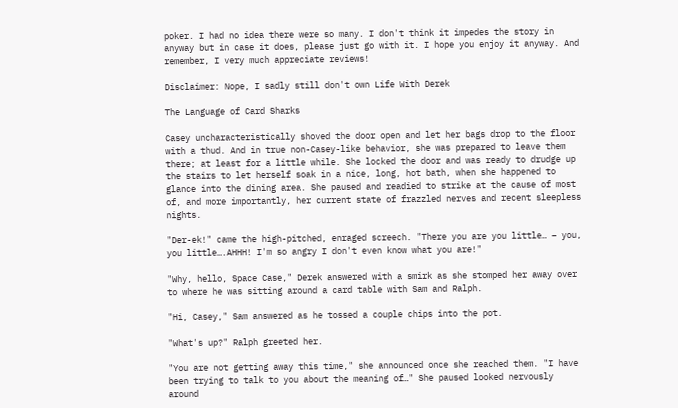poker. I had no idea there were so many. I don't think it impedes the story in anyway but in case it does, please just go with it. I hope you enjoy it anyway. And remember, I very much appreciate reviews!

Disclaimer: Nope, I sadly still don't own Life With Derek

The Language of Card Sharks

Casey uncharacteristically shoved the door open and let her bags drop to the floor with a thud. And in true non-Casey-like behavior, she was prepared to leave them there; at least for a little while. She locked the door and was ready to drudge up the stairs to let herself soak in a nice, long, hot bath, when she happened to glance into the dining area. She paused and readied to strike at the cause of most of, and more importantly, her current state of frazzled nerves and recent sleepless nights.

"Der-ek!" came the high-pitched, enraged screech. "There you are you little… – you, you little….AHHH! I'm so angry I don't even know what you are!"

"Why, hello, Space Case," Derek answered with a smirk as she stomped her away over to where he was sitting around a card table with Sam and Ralph.

"Hi, Casey," Sam answered as he tossed a couple chips into the pot.

"What's up?" Ralph greeted her.

"You are not getting away this time," she announced once she reached them. "I have been trying to talk to you about the meaning of…" She paused looked nervously around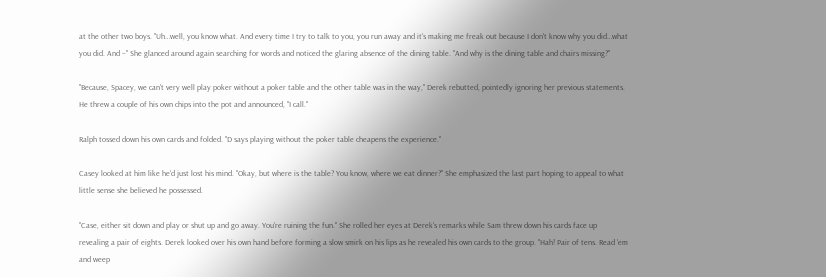at the other two boys. "Uh…well, you know what. And every time I try to talk to you, you run away and it's making me freak out because I don't know why you did…what you did. And –" She glanced around again searching for words and noticed the glaring absence of the dining table. "And why is the dining table and chairs missing?"

"Because, Spacey, we can't very well play poker without a poker table and the other table was in the way," Derek rebutted, pointedly ignoring her previous statements. He threw a couple of his own chips into the pot and announced, "I call."

Ralph tossed down his own cards and folded. "D says playing without the poker table cheapens the experience."

Casey looked at him like he'd just lost his mind. "Okay, but where is the table? You know, where we eat dinner?" She emphasized the last part hoping to appeal to what little sense she believed he possessed.

"Case, either sit down and play or shut up and go away. You're ruining the fun." She rolled her eyes at Derek's remarks while Sam threw down his cards face up revealing a pair of eights. Derek looked over his own hand before forming a slow smirk on his lips as he revealed his own cards to the group. "Hah! Pair of tens. Read 'em and weep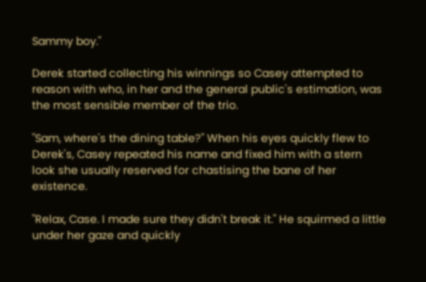Sammy boy."

Derek started collecting his winnings so Casey attempted to reason with who, in her and the general public's estimation, was the most sensible member of the trio.

"Sam, where's the dining table?" When his eyes quickly flew to Derek's, Casey repeated his name and fixed him with a stern look she usually reserved for chastising the bane of her existence.

"Relax, Case. I made sure they didn't break it." He squirmed a little under her gaze and quickly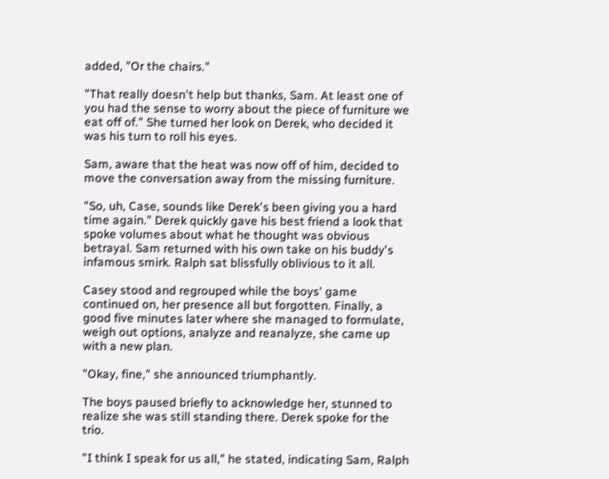added, "Or the chairs."

"That really doesn't help but thanks, Sam. At least one of you had the sense to worry about the piece of furniture we eat off of." She turned her look on Derek, who decided it was his turn to roll his eyes.

Sam, aware that the heat was now off of him, decided to move the conversation away from the missing furniture.

"So, uh, Case, sounds like Derek's been giving you a hard time again." Derek quickly gave his best friend a look that spoke volumes about what he thought was obvious betrayal. Sam returned with his own take on his buddy's infamous smirk. Ralph sat blissfully oblivious to it all.

Casey stood and regrouped while the boys' game continued on, her presence all but forgotten. Finally, a good five minutes later where she managed to formulate, weigh out options, analyze and reanalyze, she came up with a new plan.

"Okay, fine," she announced triumphantly.

The boys paused briefly to acknowledge her, stunned to realize she was still standing there. Derek spoke for the trio.

"I think I speak for us all," he stated, indicating Sam, Ralph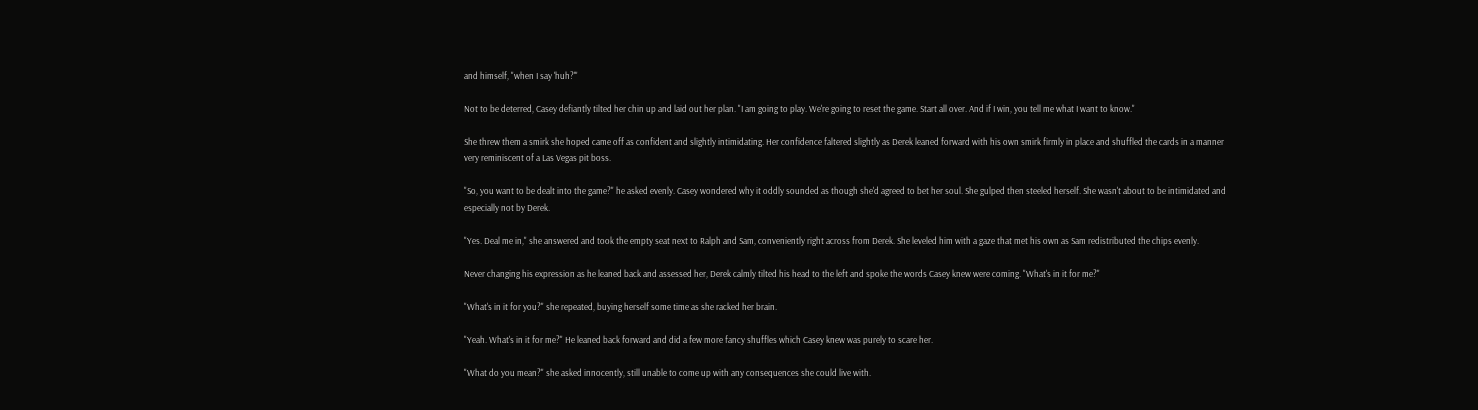and himself, "when I say 'huh?'"

Not to be deterred, Casey defiantly tilted her chin up and laid out her plan. "I am going to play. We're going to reset the game. Start all over. And if I win, you tell me what I want to know."

She threw them a smirk she hoped came off as confident and slightly intimidating. Her confidence faltered slightly as Derek leaned forward with his own smirk firmly in place and shuffled the cards in a manner very reminiscent of a Las Vegas pit boss.

"So, you want to be dealt into the game?" he asked evenly. Casey wondered why it oddly sounded as though she'd agreed to bet her soul. She gulped then steeled herself. She wasn't about to be intimidated and especially not by Derek.

"Yes. Deal me in," she answered and took the empty seat next to Ralph and Sam, conveniently right across from Derek. She leveled him with a gaze that met his own as Sam redistributed the chips evenly.

Never changing his expression as he leaned back and assessed her, Derek calmly tilted his head to the left and spoke the words Casey knew were coming. "What's in it for me?"

"What's in it for you?" she repeated, buying herself some time as she racked her brain.

"Yeah. What's in it for me?" He leaned back forward and did a few more fancy shuffles which Casey knew was purely to scare her.

"What do you mean?" she asked innocently, still unable to come up with any consequences she could live with.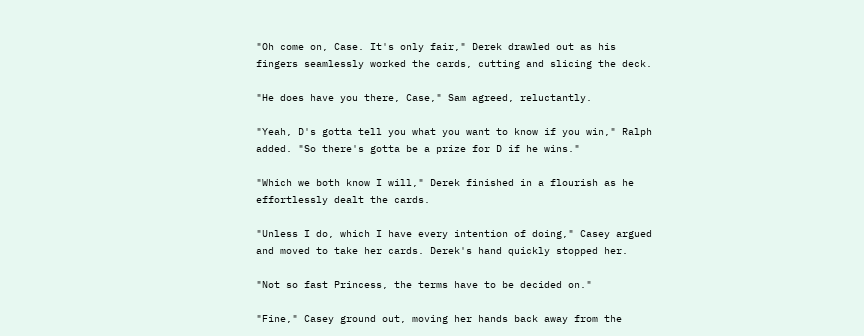"Oh come on, Case. It's only fair," Derek drawled out as his fingers seamlessly worked the cards, cutting and slicing the deck.

"He does have you there, Case," Sam agreed, reluctantly.

"Yeah, D's gotta tell you what you want to know if you win," Ralph added. "So there's gotta be a prize for D if he wins."

"Which we both know I will," Derek finished in a flourish as he effortlessly dealt the cards.

"Unless I do, which I have every intention of doing," Casey argued and moved to take her cards. Derek's hand quickly stopped her.

"Not so fast Princess, the terms have to be decided on."

"Fine," Casey ground out, moving her hands back away from the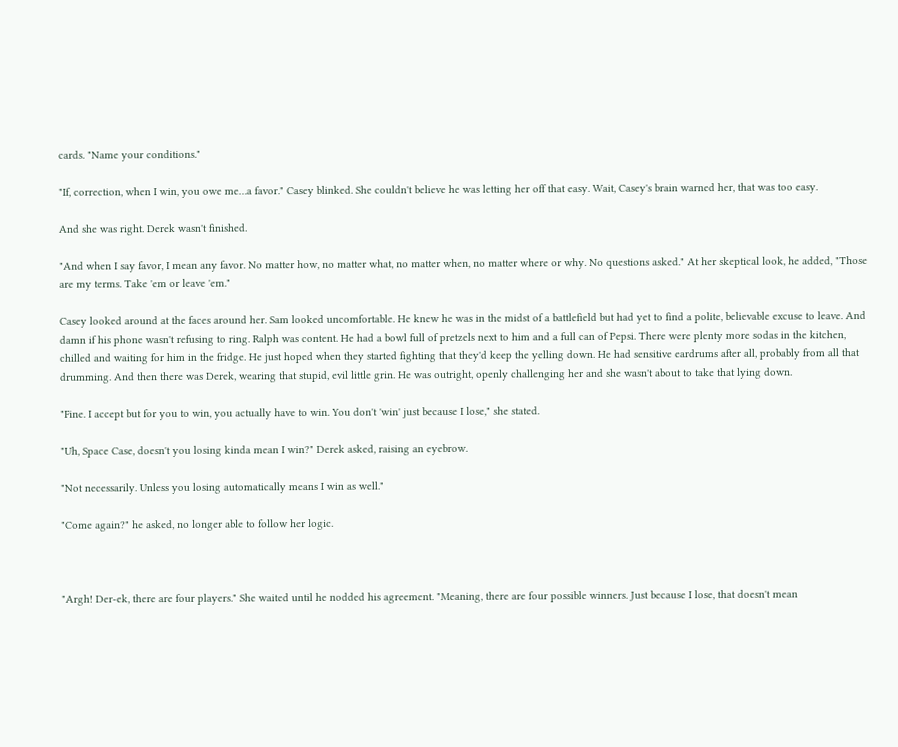cards. "Name your conditions."

"If, correction, when I win, you owe me…a favor." Casey blinked. She couldn't believe he was letting her off that easy. Wait, Casey's brain warned her, that was too easy.

And she was right. Derek wasn't finished.

"And when I say favor, I mean any favor. No matter how, no matter what, no matter when, no matter where or why. No questions asked." At her skeptical look, he added, "Those are my terms. Take 'em or leave 'em."

Casey looked around at the faces around her. Sam looked uncomfortable. He knew he was in the midst of a battlefield but had yet to find a polite, believable excuse to leave. And damn if his phone wasn't refusing to ring. Ralph was content. He had a bowl full of pretzels next to him and a full can of Pepsi. There were plenty more sodas in the kitchen, chilled and waiting for him in the fridge. He just hoped when they started fighting that they'd keep the yelling down. He had sensitive eardrums after all, probably from all that drumming. And then there was Derek, wearing that stupid, evil little grin. He was outright, openly challenging her and she wasn't about to take that lying down.

"Fine. I accept but for you to win, you actually have to win. You don't 'win' just because I lose," she stated.

"Uh, Space Case, doesn't you losing kinda mean I win?" Derek asked, raising an eyebrow.

"Not necessarily. Unless you losing automatically means I win as well."

"Come again?" he asked, no longer able to follow her logic.



"Argh! Der-ek, there are four players." She waited until he nodded his agreement. "Meaning, there are four possible winners. Just because I lose, that doesn't mean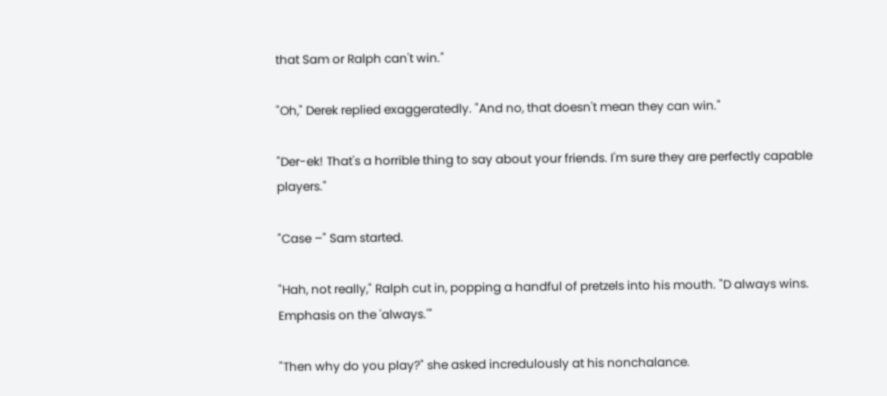that Sam or Ralph can't win."

"Oh," Derek replied exaggeratedly. "And no, that doesn't mean they can win."

"Der-ek! That's a horrible thing to say about your friends. I'm sure they are perfectly capable players."

"Case –" Sam started.

"Hah, not really," Ralph cut in, popping a handful of pretzels into his mouth. "D always wins. Emphasis on the 'always.'"

"Then why do you play?" she asked incredulously at his nonchalance.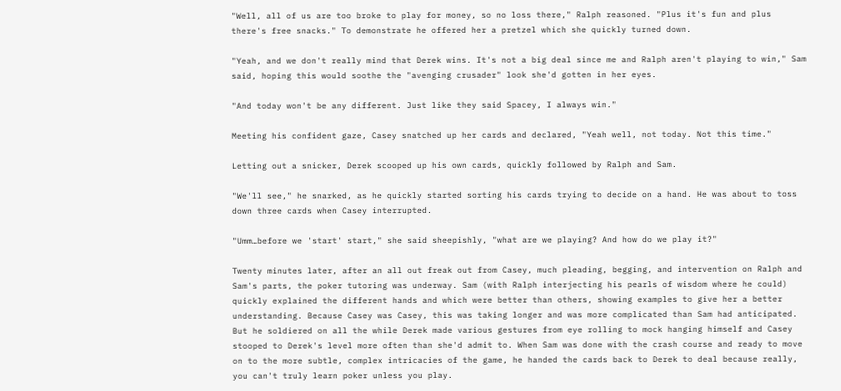"Well, all of us are too broke to play for money, so no loss there," Ralph reasoned. "Plus it's fun and plus there's free snacks." To demonstrate he offered her a pretzel which she quickly turned down.

"Yeah, and we don't really mind that Derek wins. It's not a big deal since me and Ralph aren't playing to win," Sam said, hoping this would soothe the "avenging crusader" look she'd gotten in her eyes.

"And today won't be any different. Just like they said Spacey, I always win."

Meeting his confident gaze, Casey snatched up her cards and declared, "Yeah well, not today. Not this time."

Letting out a snicker, Derek scooped up his own cards, quickly followed by Ralph and Sam.

"We'll see," he snarked, as he quickly started sorting his cards trying to decide on a hand. He was about to toss down three cards when Casey interrupted.

"Umm…before we 'start' start," she said sheepishly, "what are we playing? And how do we play it?"

Twenty minutes later, after an all out freak out from Casey, much pleading, begging, and intervention on Ralph and Sam's parts, the poker tutoring was underway. Sam (with Ralph interjecting his pearls of wisdom where he could) quickly explained the different hands and which were better than others, showing examples to give her a better understanding. Because Casey was Casey, this was taking longer and was more complicated than Sam had anticipated. But he soldiered on all the while Derek made various gestures from eye rolling to mock hanging himself and Casey stooped to Derek's level more often than she'd admit to. When Sam was done with the crash course and ready to move on to the more subtle, complex intricacies of the game, he handed the cards back to Derek to deal because really, you can't truly learn poker unless you play.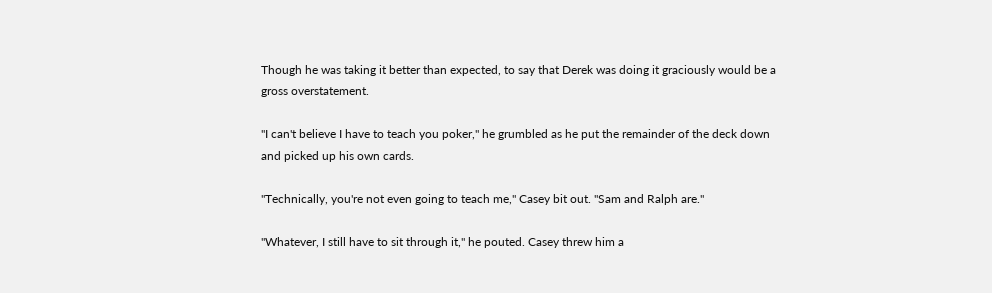Though he was taking it better than expected, to say that Derek was doing it graciously would be a gross overstatement.

"I can't believe I have to teach you poker," he grumbled as he put the remainder of the deck down and picked up his own cards.

"Technically, you're not even going to teach me," Casey bit out. "Sam and Ralph are."

"Whatever, I still have to sit through it," he pouted. Casey threw him a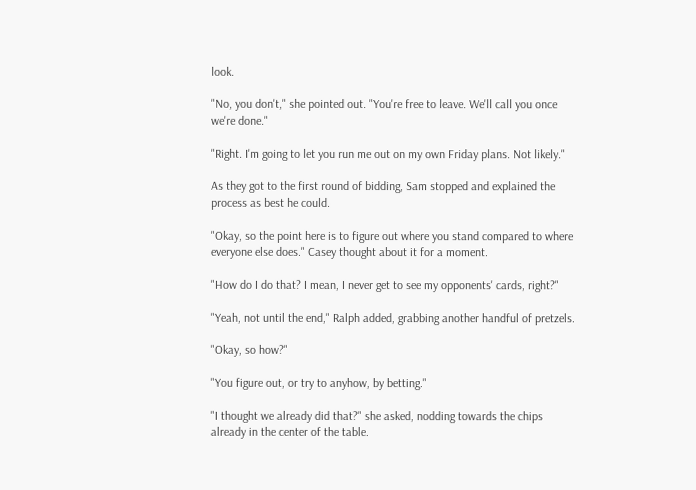look.

"No, you don't," she pointed out. "You're free to leave. We'll call you once we're done."

"Right. I'm going to let you run me out on my own Friday plans. Not likely."

As they got to the first round of bidding, Sam stopped and explained the process as best he could.

"Okay, so the point here is to figure out where you stand compared to where everyone else does." Casey thought about it for a moment.

"How do I do that? I mean, I never get to see my opponents' cards, right?"

"Yeah, not until the end," Ralph added, grabbing another handful of pretzels.

"Okay, so how?"

"You figure out, or try to anyhow, by betting."

"I thought we already did that?" she asked, nodding towards the chips already in the center of the table.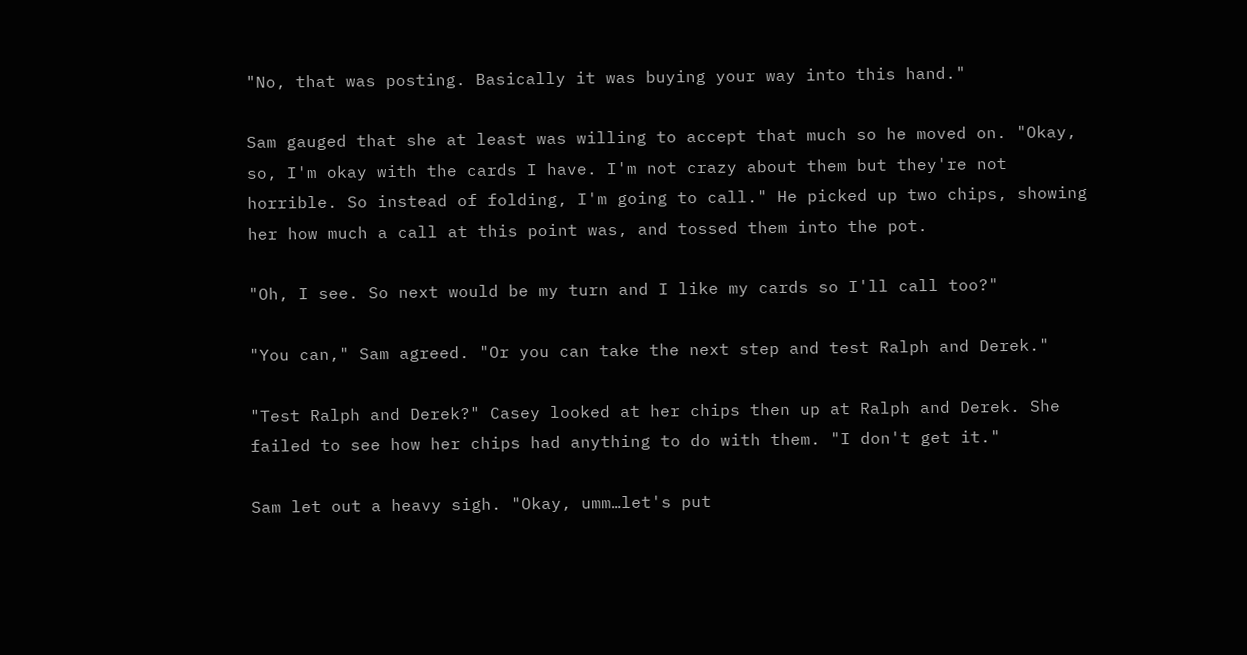"No, that was posting. Basically it was buying your way into this hand."

Sam gauged that she at least was willing to accept that much so he moved on. "Okay, so, I'm okay with the cards I have. I'm not crazy about them but they're not horrible. So instead of folding, I'm going to call." He picked up two chips, showing her how much a call at this point was, and tossed them into the pot.

"Oh, I see. So next would be my turn and I like my cards so I'll call too?"

"You can," Sam agreed. "Or you can take the next step and test Ralph and Derek."

"Test Ralph and Derek?" Casey looked at her chips then up at Ralph and Derek. She failed to see how her chips had anything to do with them. "I don't get it."

Sam let out a heavy sigh. "Okay, umm…let's put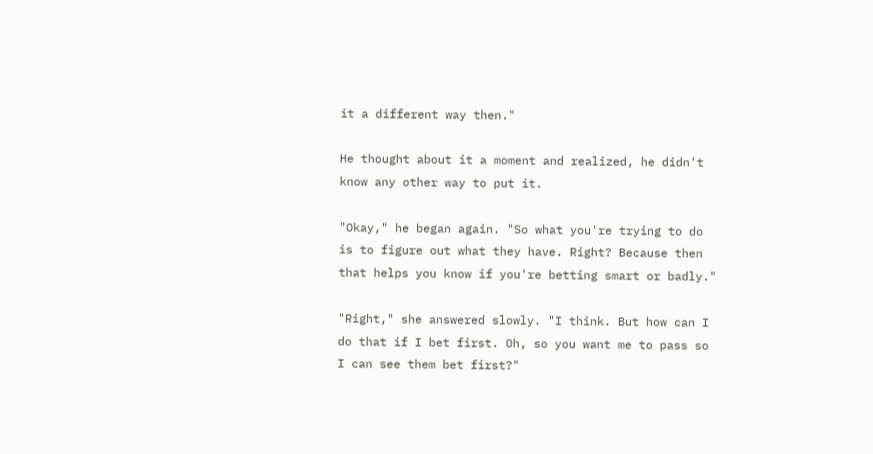it a different way then."

He thought about it a moment and realized, he didn't know any other way to put it.

"Okay," he began again. "So what you're trying to do is to figure out what they have. Right? Because then that helps you know if you're betting smart or badly."

"Right," she answered slowly. "I think. But how can I do that if I bet first. Oh, so you want me to pass so I can see them bet first?"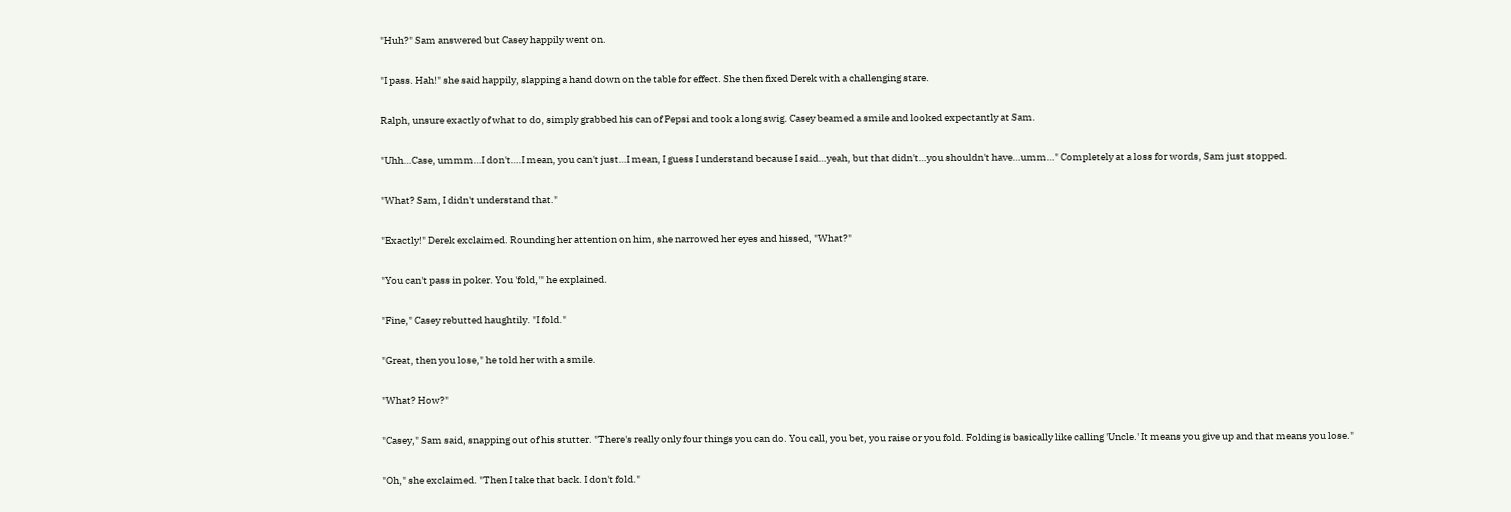"Huh?" Sam answered but Casey happily went on.

"I pass. Hah!" she said happily, slapping a hand down on the table for effect. She then fixed Derek with a challenging stare.

Ralph, unsure exactly of what to do, simply grabbed his can of Pepsi and took a long swig. Casey beamed a smile and looked expectantly at Sam.

"Uhh…Case, ummm…I don't….I mean, you can't just…I mean, I guess I understand because I said…yeah, but that didn't…you shouldn't have…umm…" Completely at a loss for words, Sam just stopped.

"What? Sam, I didn't understand that."

"Exactly!" Derek exclaimed. Rounding her attention on him, she narrowed her eyes and hissed, "What?"

"You can't pass in poker. You 'fold,'" he explained.

"Fine," Casey rebutted haughtily. "I fold."

"Great, then you lose," he told her with a smile.

"What? How?"

"Casey," Sam said, snapping out of his stutter. "There's really only four things you can do. You call, you bet, you raise or you fold. Folding is basically like calling 'Uncle.' It means you give up and that means you lose."

"Oh," she exclaimed. "Then I take that back. I don't fold."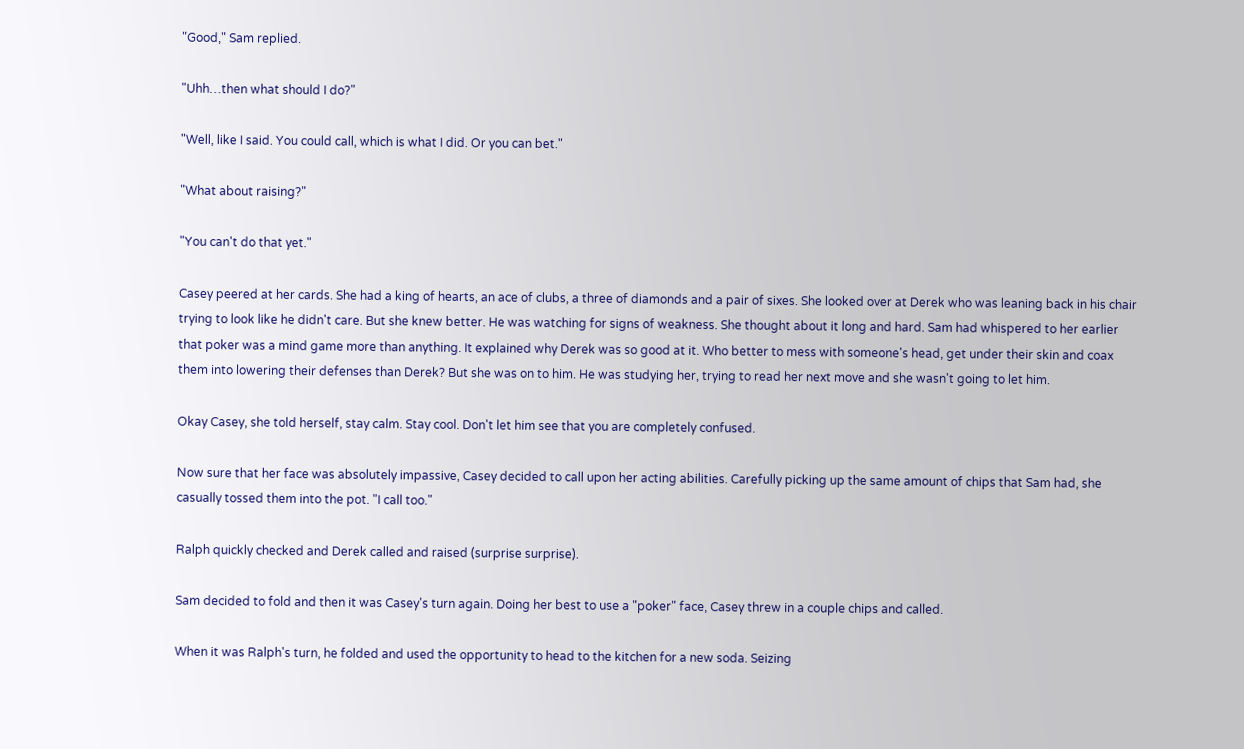"Good," Sam replied.

"Uhh…then what should I do?"

"Well, like I said. You could call, which is what I did. Or you can bet."

"What about raising?"

"You can't do that yet."

Casey peered at her cards. She had a king of hearts, an ace of clubs, a three of diamonds and a pair of sixes. She looked over at Derek who was leaning back in his chair trying to look like he didn't care. But she knew better. He was watching for signs of weakness. She thought about it long and hard. Sam had whispered to her earlier that poker was a mind game more than anything. It explained why Derek was so good at it. Who better to mess with someone's head, get under their skin and coax them into lowering their defenses than Derek? But she was on to him. He was studying her, trying to read her next move and she wasn't going to let him.

Okay Casey, she told herself, stay calm. Stay cool. Don't let him see that you are completely confused.

Now sure that her face was absolutely impassive, Casey decided to call upon her acting abilities. Carefully picking up the same amount of chips that Sam had, she casually tossed them into the pot. "I call too."

Ralph quickly checked and Derek called and raised (surprise surprise).

Sam decided to fold and then it was Casey's turn again. Doing her best to use a "poker" face, Casey threw in a couple chips and called.

When it was Ralph's turn, he folded and used the opportunity to head to the kitchen for a new soda. Seizing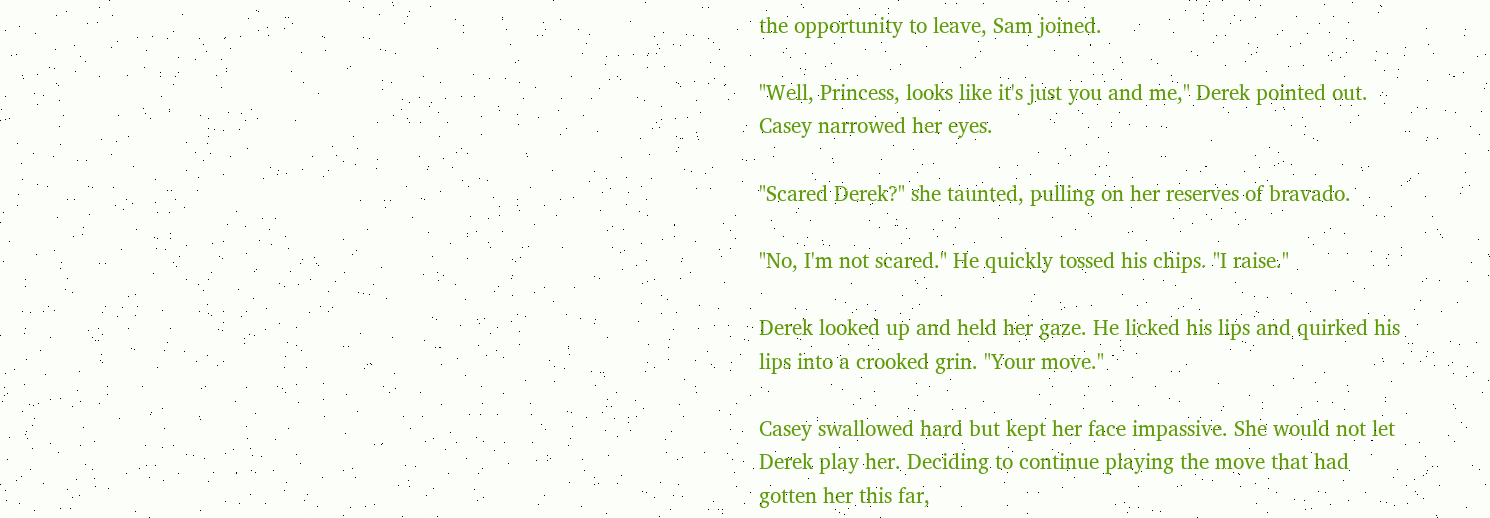the opportunity to leave, Sam joined.

"Well, Princess, looks like it's just you and me," Derek pointed out. Casey narrowed her eyes.

"Scared Derek?" she taunted, pulling on her reserves of bravado.

"No, I'm not scared." He quickly tossed his chips. "I raise."

Derek looked up and held her gaze. He licked his lips and quirked his lips into a crooked grin. "Your move."

Casey swallowed hard but kept her face impassive. She would not let Derek play her. Deciding to continue playing the move that had gotten her this far,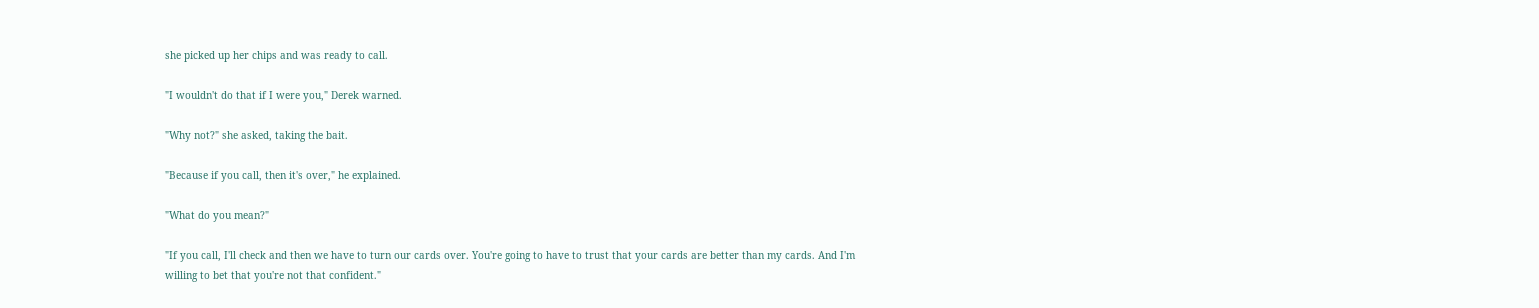she picked up her chips and was ready to call.

"I wouldn't do that if I were you," Derek warned.

"Why not?" she asked, taking the bait.

"Because if you call, then it's over," he explained.

"What do you mean?"

"If you call, I'll check and then we have to turn our cards over. You're going to have to trust that your cards are better than my cards. And I'm willing to bet that you're not that confident."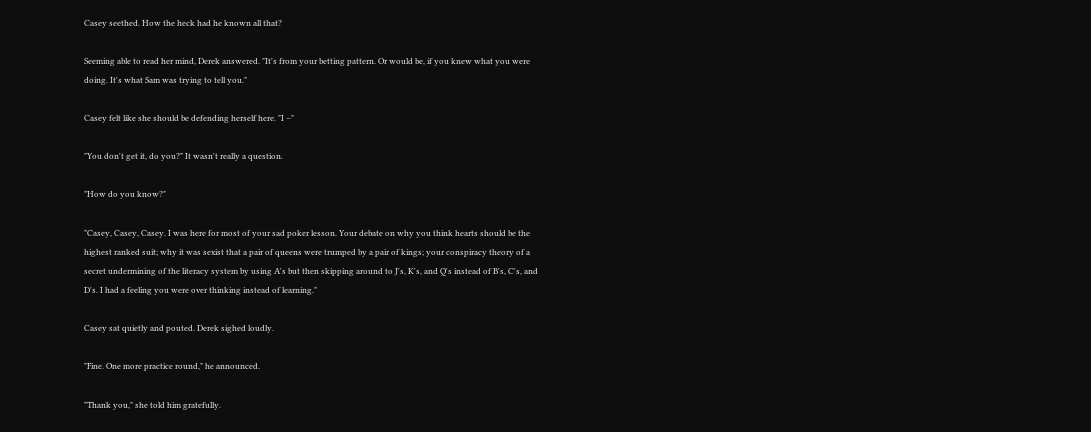Casey seethed. How the heck had he known all that?

Seeming able to read her mind, Derek answered. "It's from your betting pattern. Or would be, if you knew what you were doing. It's what Sam was trying to tell you."

Casey felt like she should be defending herself here. "I –"

"You don't get it, do you?" It wasn't really a question.

"How do you know?"

"Casey, Casey, Casey. I was here for most of your sad poker lesson. Your debate on why you think hearts should be the highest ranked suit; why it was sexist that a pair of queens were trumped by a pair of kings; your conspiracy theory of a secret undermining of the literacy system by using A's but then skipping around to J's, K's, and Q's instead of B's, C's, and D's. I had a feeling you were over thinking instead of learning."

Casey sat quietly and pouted. Derek sighed loudly.

"Fine. One more practice round," he announced.

"Thank you," she told him gratefully.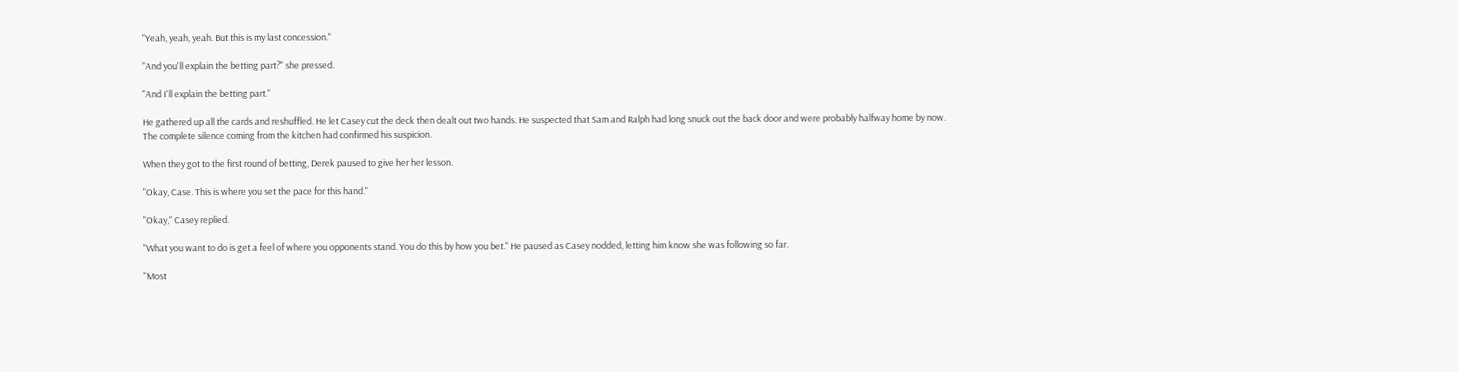"Yeah, yeah, yeah. But this is my last concession."

"And you'll explain the betting part?" she pressed.

"And I'll explain the betting part."

He gathered up all the cards and reshuffled. He let Casey cut the deck then dealt out two hands. He suspected that Sam and Ralph had long snuck out the back door and were probably halfway home by now. The complete silence coming from the kitchen had confirmed his suspicion.

When they got to the first round of betting, Derek paused to give her her lesson.

"Okay, Case. This is where you set the pace for this hand."

"Okay," Casey replied.

"What you want to do is get a feel of where you opponents stand. You do this by how you bet." He paused as Casey nodded, letting him know she was following so far.

"Most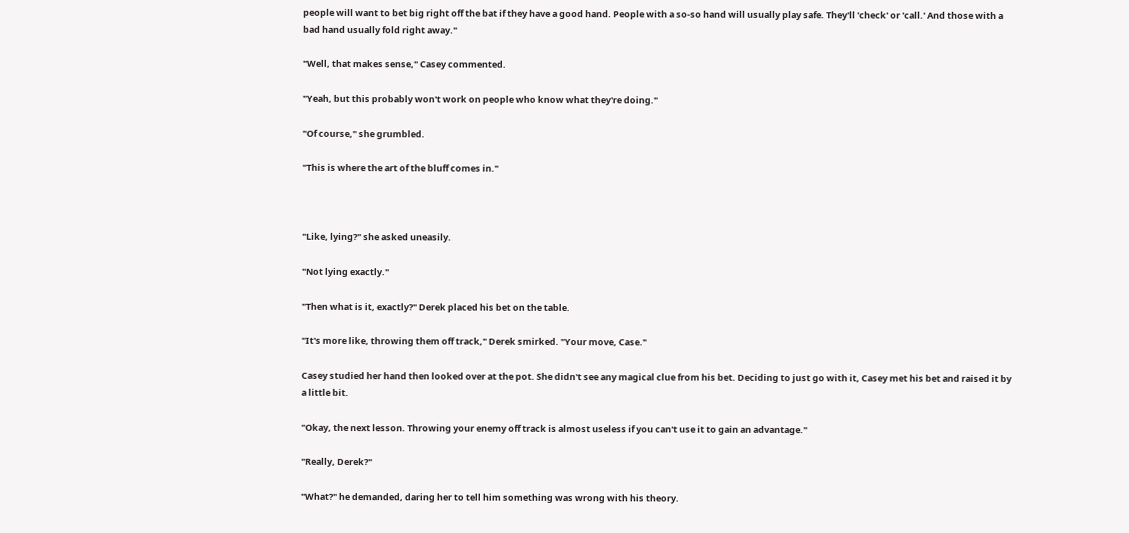people will want to bet big right off the bat if they have a good hand. People with a so-so hand will usually play safe. They'll 'check' or 'call.' And those with a bad hand usually fold right away."

"Well, that makes sense," Casey commented.

"Yeah, but this probably won't work on people who know what they're doing."

"Of course," she grumbled.

"This is where the art of the bluff comes in."



"Like, lying?" she asked uneasily.

"Not lying exactly."

"Then what is it, exactly?" Derek placed his bet on the table.

"It's more like, throwing them off track," Derek smirked. "Your move, Case."

Casey studied her hand then looked over at the pot. She didn't see any magical clue from his bet. Deciding to just go with it, Casey met his bet and raised it by a little bit.

"Okay, the next lesson. Throwing your enemy off track is almost useless if you can't use it to gain an advantage."

"Really, Derek?"

"What?" he demanded, daring her to tell him something was wrong with his theory.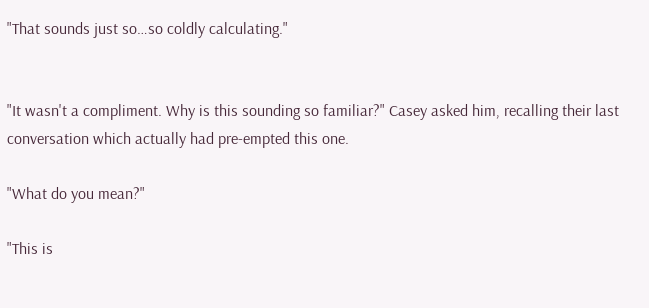"That sounds just so…so coldly calculating."


"It wasn't a compliment. Why is this sounding so familiar?" Casey asked him, recalling their last conversation which actually had pre-empted this one.

"What do you mean?"

"This is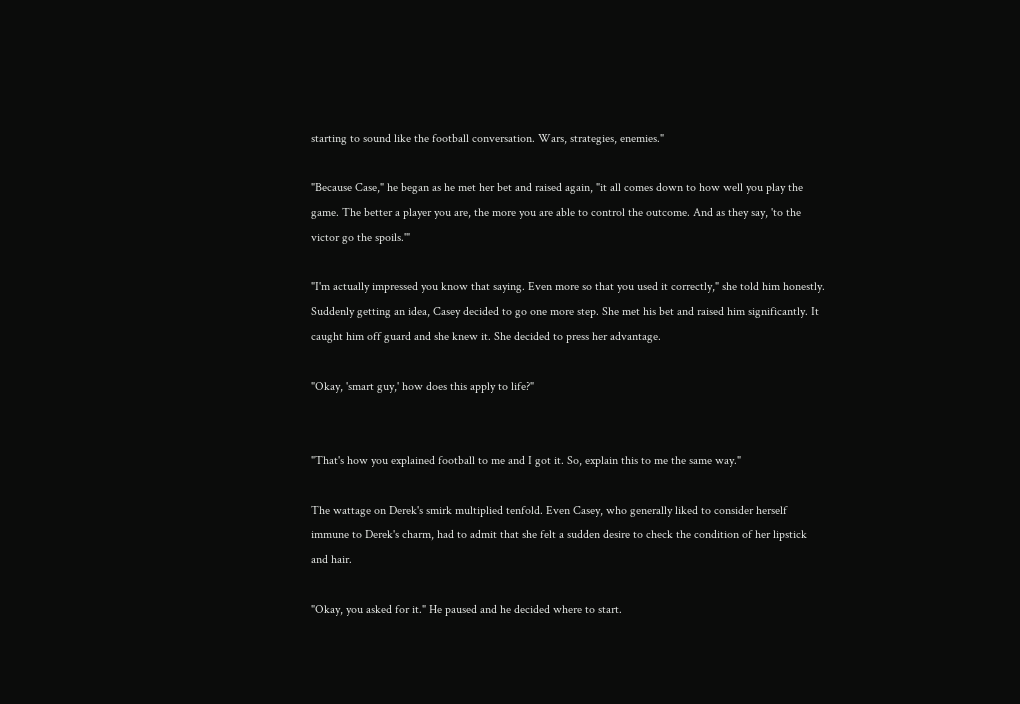starting to sound like the football conversation. Wars, strategies, enemies."

"Because Case," he began as he met her bet and raised again, "it all comes down to how well you play the game. The better a player you are, the more you are able to control the outcome. And as they say, 'to the victor go the spoils.'"

"I'm actually impressed you know that saying. Even more so that you used it correctly," she told him honestly. Suddenly getting an idea, Casey decided to go one more step. She met his bet and raised him significantly. It caught him off guard and she knew it. She decided to press her advantage.

"Okay, 'smart guy,' how does this apply to life?"


"That's how you explained football to me and I got it. So, explain this to me the same way."

The wattage on Derek's smirk multiplied tenfold. Even Casey, who generally liked to consider herself immune to Derek's charm, had to admit that she felt a sudden desire to check the condition of her lipstick and hair.

"Okay, you asked for it." He paused and he decided where to start.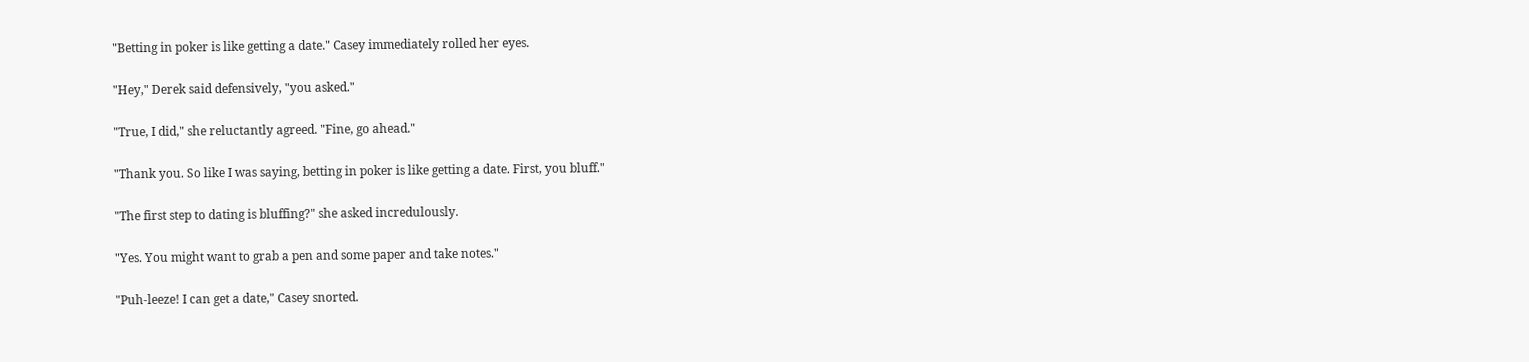"Betting in poker is like getting a date." Casey immediately rolled her eyes.

"Hey," Derek said defensively, "you asked."

"True, I did," she reluctantly agreed. "Fine, go ahead."

"Thank you. So like I was saying, betting in poker is like getting a date. First, you bluff."

"The first step to dating is bluffing?" she asked incredulously.

"Yes. You might want to grab a pen and some paper and take notes."

"Puh-leeze! I can get a date," Casey snorted.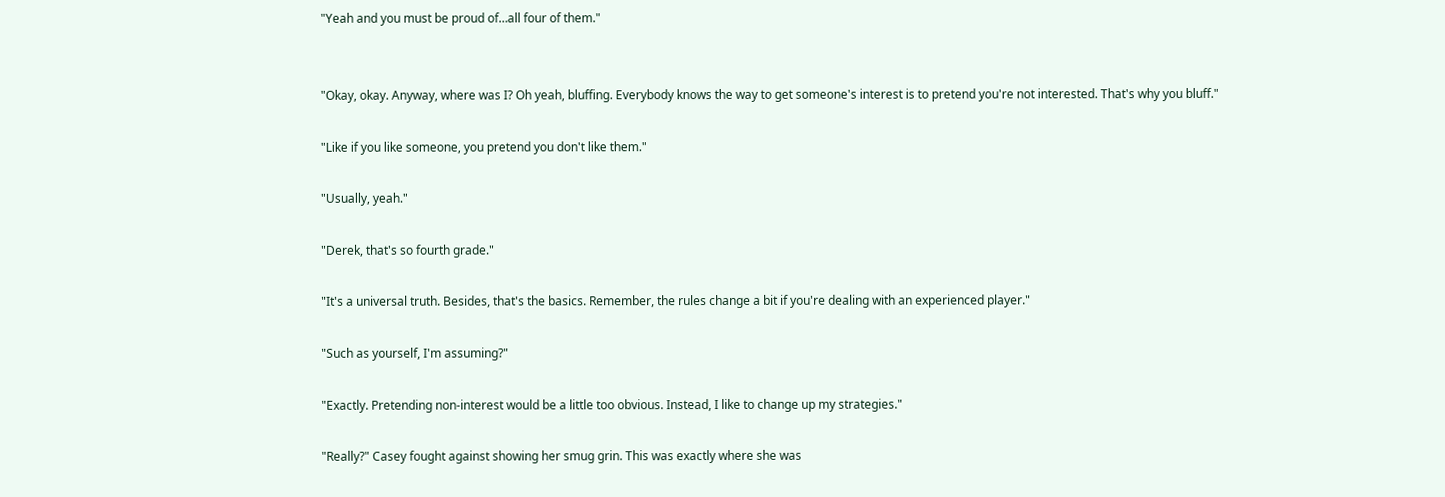"Yeah and you must be proud of…all four of them."


"Okay, okay. Anyway, where was I? Oh yeah, bluffing. Everybody knows the way to get someone's interest is to pretend you're not interested. That's why you bluff."

"Like if you like someone, you pretend you don't like them."

"Usually, yeah."

"Derek, that's so fourth grade."

"It's a universal truth. Besides, that's the basics. Remember, the rules change a bit if you're dealing with an experienced player."

"Such as yourself, I'm assuming?"

"Exactly. Pretending non-interest would be a little too obvious. Instead, I like to change up my strategies."

"Really?" Casey fought against showing her smug grin. This was exactly where she was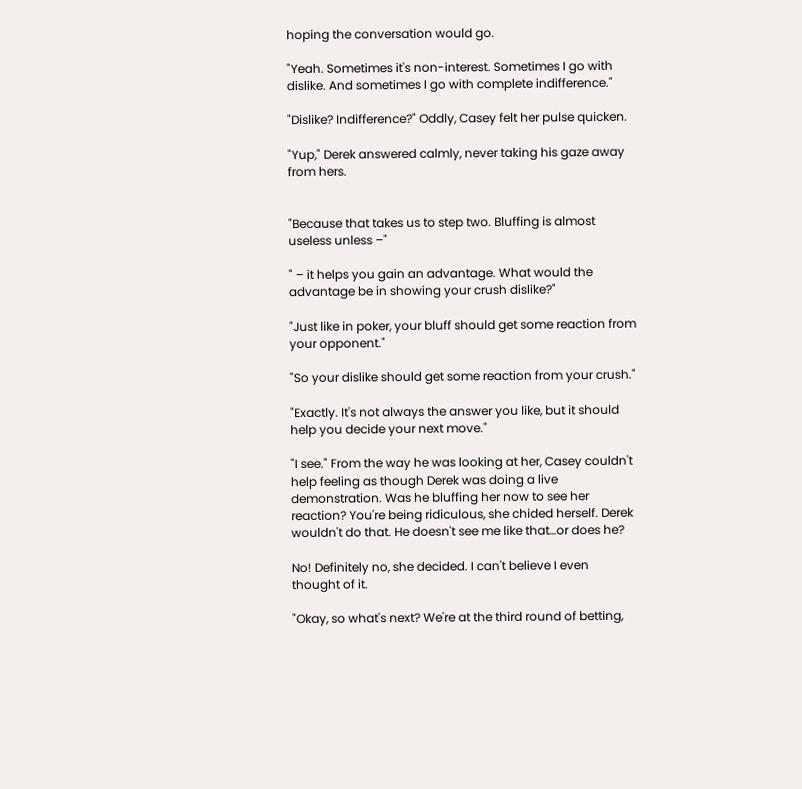hoping the conversation would go.

"Yeah. Sometimes it's non-interest. Sometimes I go with dislike. And sometimes I go with complete indifference."

"Dislike? Indifference?" Oddly, Casey felt her pulse quicken.

"Yup," Derek answered calmly, never taking his gaze away from hers.


"Because that takes us to step two. Bluffing is almost useless unless –"

" – it helps you gain an advantage. What would the advantage be in showing your crush dislike?"

"Just like in poker, your bluff should get some reaction from your opponent."

"So your dislike should get some reaction from your crush."

"Exactly. It's not always the answer you like, but it should help you decide your next move."

"I see." From the way he was looking at her, Casey couldn't help feeling as though Derek was doing a live demonstration. Was he bluffing her now to see her reaction? You're being ridiculous, she chided herself. Derek wouldn't do that. He doesn't see me like that…or does he?

No! Definitely no, she decided. I can't believe I even thought of it.

"Okay, so what's next? We're at the third round of betting,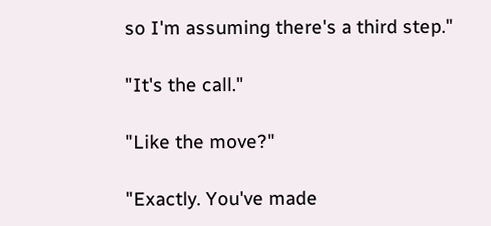so I'm assuming there's a third step."

"It's the call."

"Like the move?"

"Exactly. You've made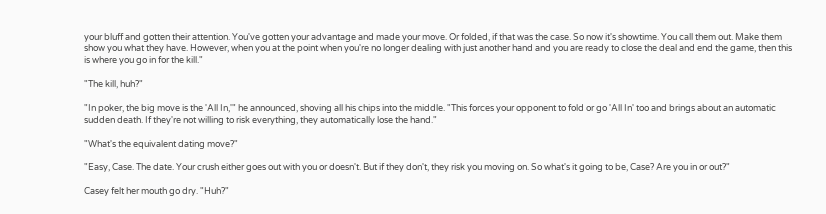your bluff and gotten their attention. You've gotten your advantage and made your move. Or folded, if that was the case. So now it's showtime. You call them out. Make them show you what they have. However, when you at the point when you're no longer dealing with just another hand and you are ready to close the deal and end the game, then this is where you go in for the kill."

"The kill, huh?"

"In poker, the big move is the 'All In,'" he announced, shoving all his chips into the middle. "This forces your opponent to fold or go 'All In' too and brings about an automatic sudden death. If they're not willing to risk everything, they automatically lose the hand."

"What's the equivalent dating move?"

"Easy, Case. The date. Your crush either goes out with you or doesn't. But if they don't, they risk you moving on. So what's it going to be, Case? Are you in or out?"

Casey felt her mouth go dry. "Huh?"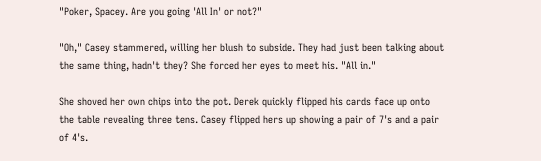"Poker, Spacey. Are you going 'All In' or not?"

"Oh," Casey stammered, willing her blush to subside. They had just been talking about the same thing, hadn't they? She forced her eyes to meet his. "All in."

She shoved her own chips into the pot. Derek quickly flipped his cards face up onto the table revealing three tens. Casey flipped hers up showing a pair of 7's and a pair of 4's.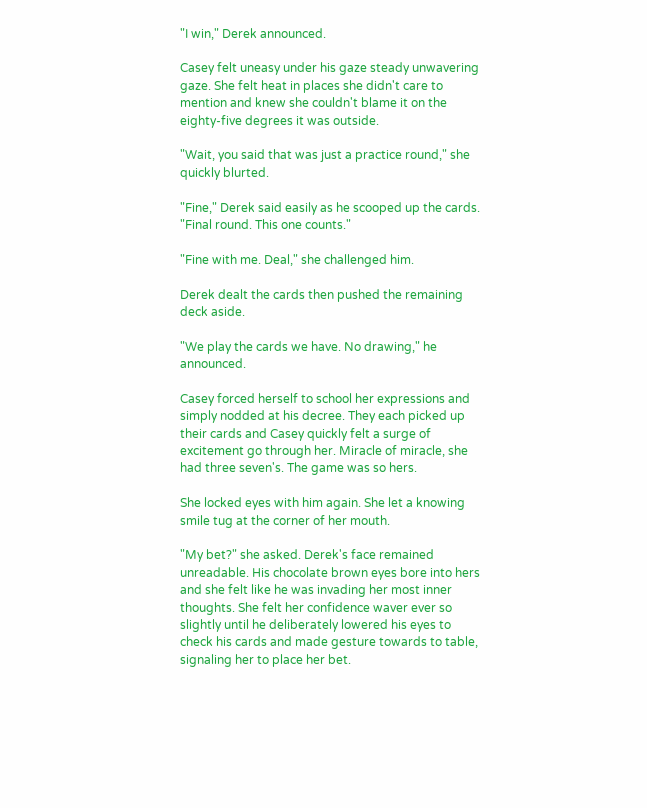"I win," Derek announced.

Casey felt uneasy under his gaze steady unwavering gaze. She felt heat in places she didn't care to mention and knew she couldn't blame it on the eighty-five degrees it was outside.

"Wait, you said that was just a practice round," she quickly blurted.

"Fine," Derek said easily as he scooped up the cards. "Final round. This one counts."

"Fine with me. Deal," she challenged him.

Derek dealt the cards then pushed the remaining deck aside.

"We play the cards we have. No drawing," he announced.

Casey forced herself to school her expressions and simply nodded at his decree. They each picked up their cards and Casey quickly felt a surge of excitement go through her. Miracle of miracle, she had three seven's. The game was so hers.

She locked eyes with him again. She let a knowing smile tug at the corner of her mouth.

"My bet?" she asked. Derek's face remained unreadable. His chocolate brown eyes bore into hers and she felt like he was invading her most inner thoughts. She felt her confidence waver ever so slightly until he deliberately lowered his eyes to check his cards and made gesture towards to table, signaling her to place her bet.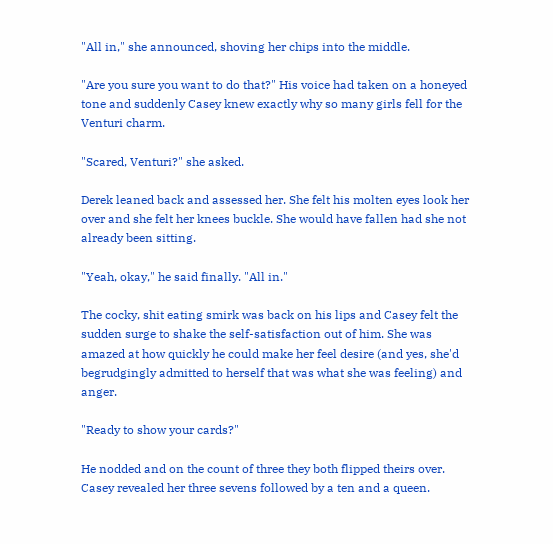"All in," she announced, shoving her chips into the middle.

"Are you sure you want to do that?" His voice had taken on a honeyed tone and suddenly Casey knew exactly why so many girls fell for the Venturi charm.

"Scared, Venturi?" she asked.

Derek leaned back and assessed her. She felt his molten eyes look her over and she felt her knees buckle. She would have fallen had she not already been sitting.

"Yeah, okay," he said finally. "All in."

The cocky, shit eating smirk was back on his lips and Casey felt the sudden surge to shake the self-satisfaction out of him. She was amazed at how quickly he could make her feel desire (and yes, she'd begrudgingly admitted to herself that was what she was feeling) and anger.

"Ready to show your cards?"

He nodded and on the count of three they both flipped theirs over. Casey revealed her three sevens followed by a ten and a queen.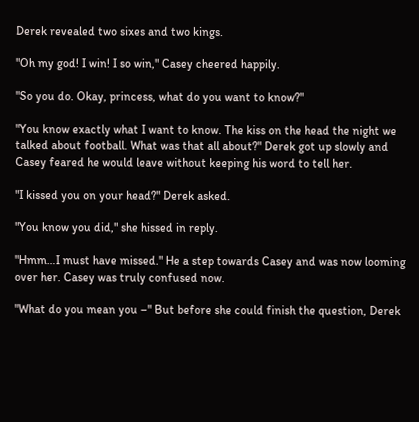Derek revealed two sixes and two kings.

"Oh my god! I win! I so win," Casey cheered happily.

"So you do. Okay, princess, what do you want to know?"

"You know exactly what I want to know. The kiss on the head the night we talked about football. What was that all about?" Derek got up slowly and Casey feared he would leave without keeping his word to tell her.

"I kissed you on your head?" Derek asked.

"You know you did," she hissed in reply.

"Hmm…I must have missed." He a step towards Casey and was now looming over her. Casey was truly confused now.

"What do you mean you –" But before she could finish the question, Derek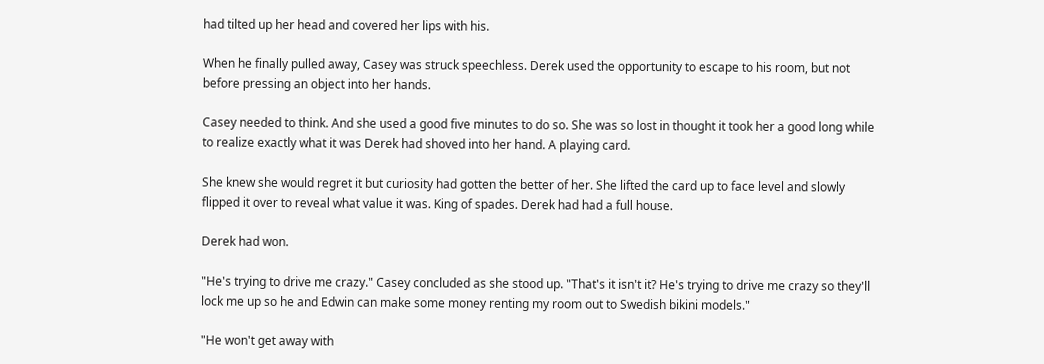had tilted up her head and covered her lips with his.

When he finally pulled away, Casey was struck speechless. Derek used the opportunity to escape to his room, but not before pressing an object into her hands.

Casey needed to think. And she used a good five minutes to do so. She was so lost in thought it took her a good long while to realize exactly what it was Derek had shoved into her hand. A playing card.

She knew she would regret it but curiosity had gotten the better of her. She lifted the card up to face level and slowly flipped it over to reveal what value it was. King of spades. Derek had had a full house.

Derek had won.

"He's trying to drive me crazy." Casey concluded as she stood up. "That's it isn't it? He's trying to drive me crazy so they'll lock me up so he and Edwin can make some money renting my room out to Swedish bikini models."

"He won't get away with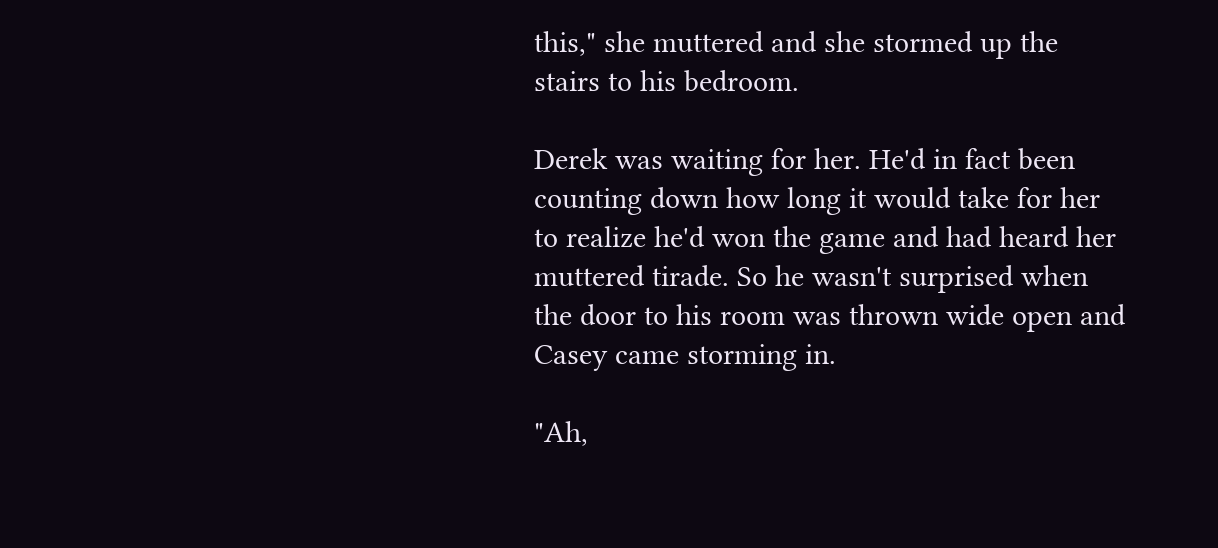this," she muttered and she stormed up the stairs to his bedroom.

Derek was waiting for her. He'd in fact been counting down how long it would take for her to realize he'd won the game and had heard her muttered tirade. So he wasn't surprised when the door to his room was thrown wide open and Casey came storming in.

"Ah,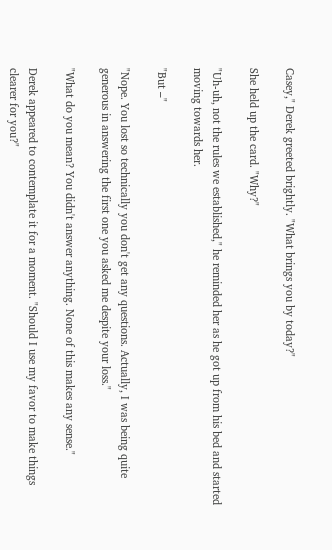Casey," Derek greeted brightly. "What brings you by today?"

She held up the card. "Why?"

"Uh-uh, not the rules we established," he reminded her as he got up from his bed and started moving towards her.

"But –"

"Nope. You lost so technically you don't get any questions. Actually, I was being quite generous in answering the first one you asked me despite your loss."

"What do you mean? You didn't answer anything. None of this makes any sense."

Derek appeared to contemplate it for a moment. "Should I use my favor to make things clearer for you?"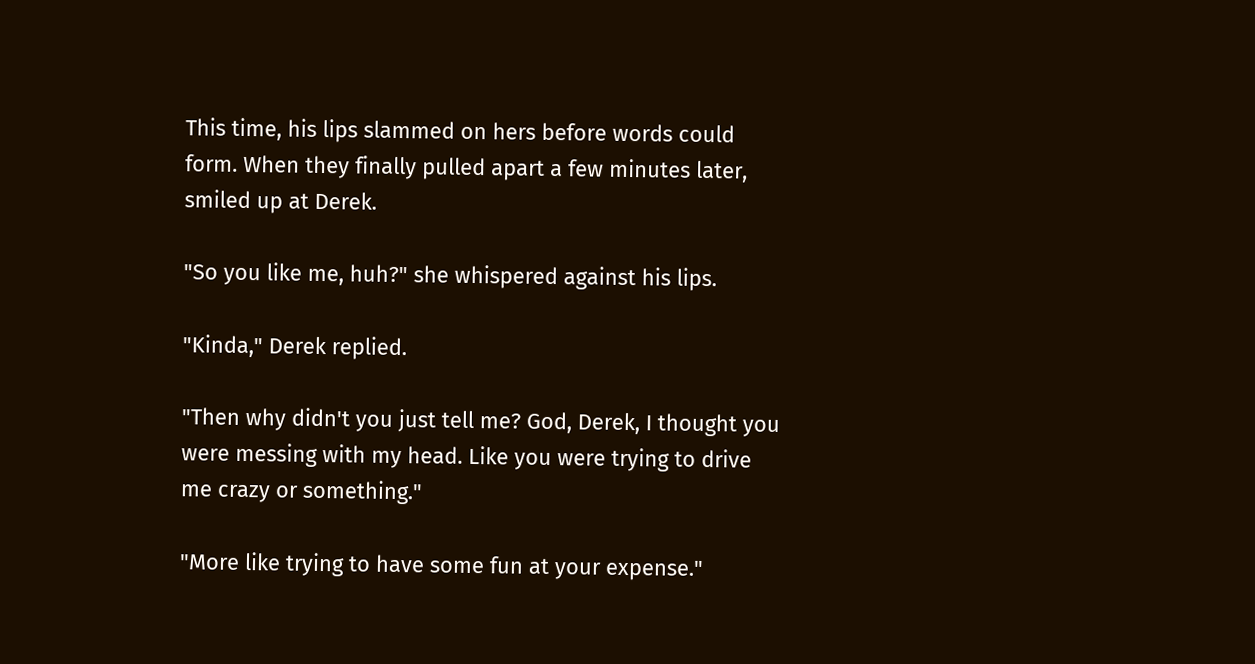This time, his lips slammed on hers before words could form. When they finally pulled apart a few minutes later, smiled up at Derek.

"So you like me, huh?" she whispered against his lips.

"Kinda," Derek replied.

"Then why didn't you just tell me? God, Derek, I thought you were messing with my head. Like you were trying to drive me crazy or something."

"More like trying to have some fun at your expense."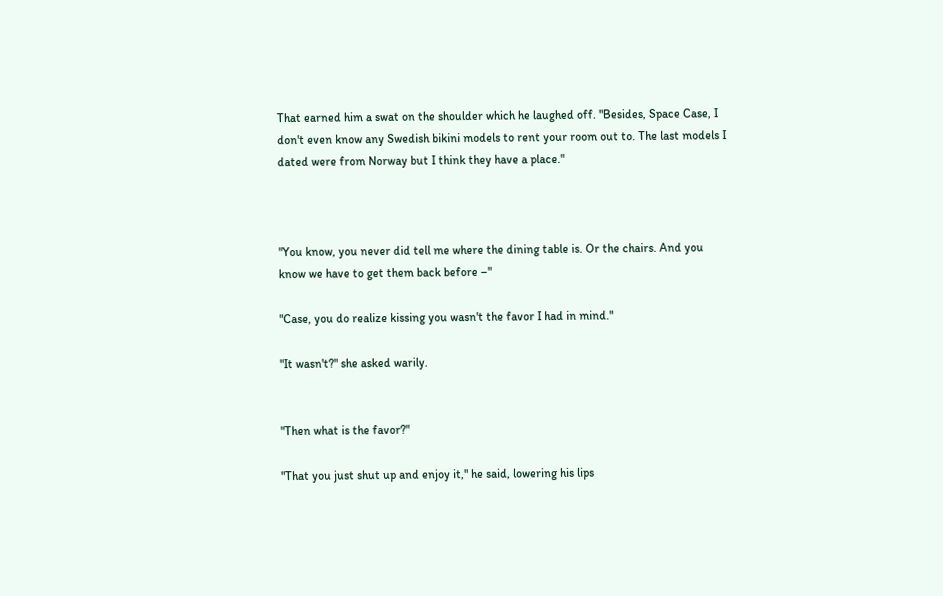That earned him a swat on the shoulder which he laughed off. "Besides, Space Case, I don't even know any Swedish bikini models to rent your room out to. The last models I dated were from Norway but I think they have a place."



"You know, you never did tell me where the dining table is. Or the chairs. And you know we have to get them back before –"

"Case, you do realize kissing you wasn't the favor I had in mind."

"It wasn't?" she asked warily.


"Then what is the favor?"

"That you just shut up and enjoy it," he said, lowering his lips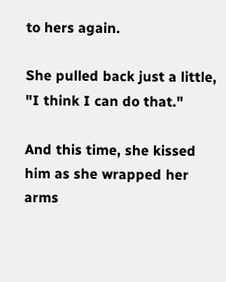to hers again.

She pulled back just a little, "I think I can do that."

And this time, she kissed him as she wrapped her arms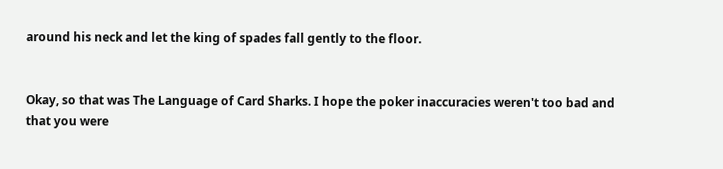around his neck and let the king of spades fall gently to the floor.


Okay, so that was The Language of Card Sharks. I hope the poker inaccuracies weren't too bad and that you were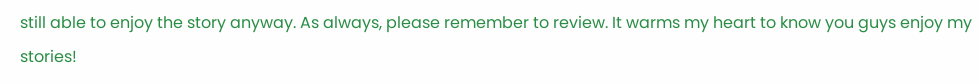still able to enjoy the story anyway. As always, please remember to review. It warms my heart to know you guys enjoy my stories!